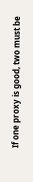If one proxy is good, two must be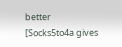better [Socks5to4a gives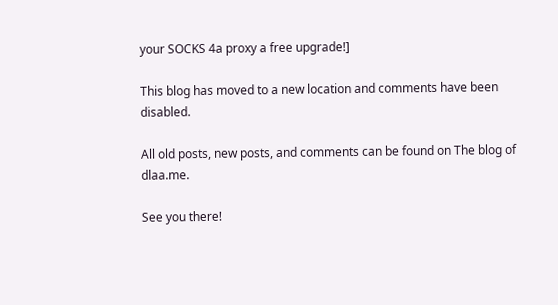your SOCKS 4a proxy a free upgrade!]

This blog has moved to a new location and comments have been disabled.

All old posts, new posts, and comments can be found on The blog of dlaa.me.

See you there!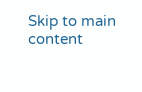Skip to main content